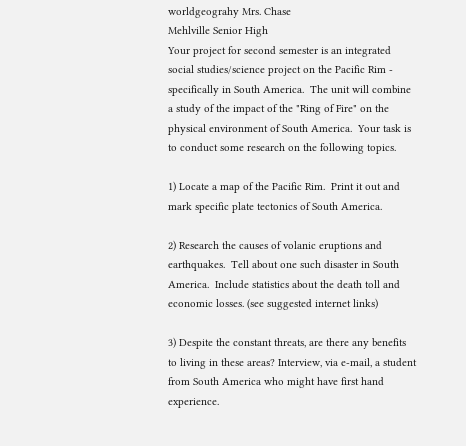worldgeograhy Mrs. Chase
Mehlville Senior High
Your project for second semester is an integrated social studies/science project on the Pacific Rim - specifically in South America.  The unit will combine a study of the impact of the "Ring of Fire" on the physical environment of South America.  Your task is to conduct some research on the following topics.

1) Locate a map of the Pacific Rim.  Print it out and mark specific plate tectonics of South America.

2) Research the causes of volanic eruptions and earthquakes.  Tell about one such disaster in South America.  Include statistics about the death toll and economic losses. (see suggested internet links)

3) Despite the constant threats, are there any benefits to living in these areas? Interview, via e-mail, a student from South America who might have first hand experience.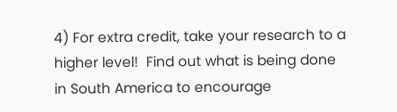4) For extra credit, take your research to a higher level!  Find out what is being done in South America to encourage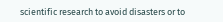scientific research to avoid disasters or to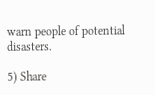warn people of potential disasters.

5) Share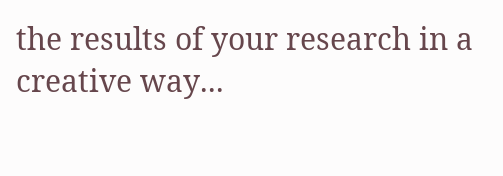the results of your research in a creative way...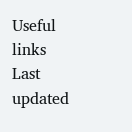Useful links
Last updated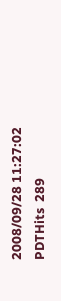2008/09/28 11:27:02 PDTHits  289